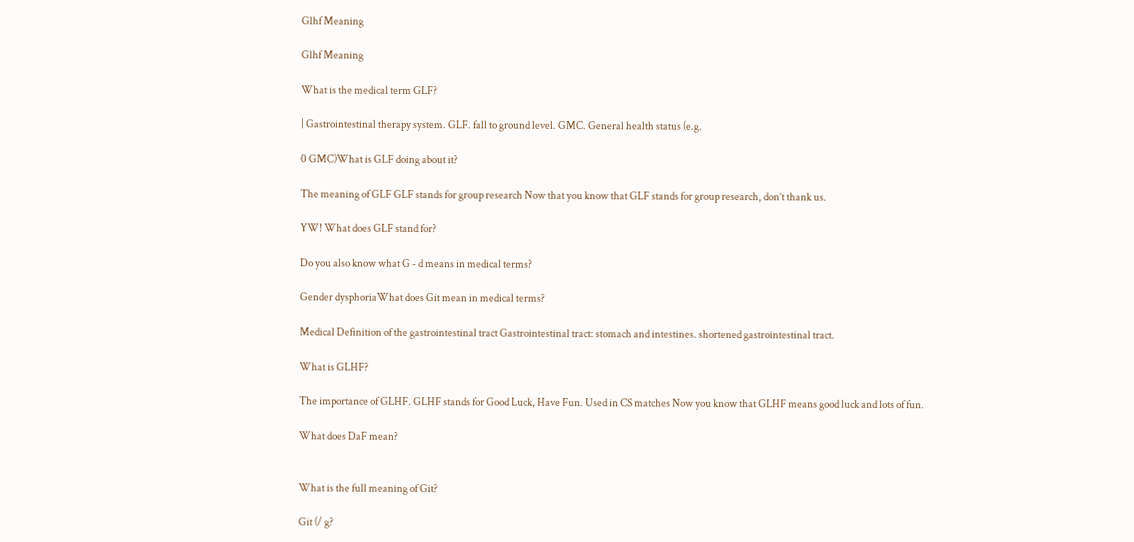Glhf Meaning

Glhf Meaning

What is the medical term GLF?

| Gastrointestinal therapy system. GLF. fall to ground level. GMC. General health status (e.g.

0 GMC)What is GLF doing about it?

The meaning of GLF GLF stands for group research Now that you know that GLF stands for group research, don’t thank us.

YW! What does GLF stand for?

Do you also know what G - d means in medical terms?

Gender dysphoriaWhat does Git mean in medical terms?

Medical Definition of the gastrointestinal tract Gastrointestinal tract: stomach and intestines. shortened gastrointestinal tract.

What is GLHF?

The importance of GLHF. GLHF stands for Good Luck, Have Fun. Used in CS matches Now you know that GLHF means good luck and lots of fun.

What does DaF mean?


What is the full meaning of Git?

Git (/ g?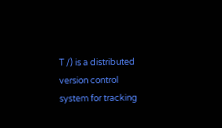T /) is a distributed version control system for tracking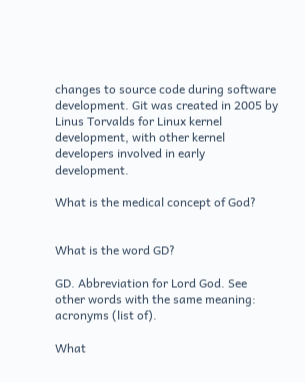changes to source code during software development. Git was created in 2005 by Linus Torvalds for Linux kernel development, with other kernel developers involved in early development.

What is the medical concept of God?


What is the word GD?

GD. Abbreviation for Lord God. See other words with the same meaning: acronyms (list of).

What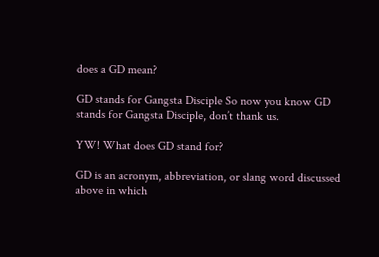does a GD mean?

GD stands for Gangsta Disciple So now you know GD stands for Gangsta Disciple, don’t thank us.

YW! What does GD stand for?

GD is an acronym, abbreviation, or slang word discussed above in which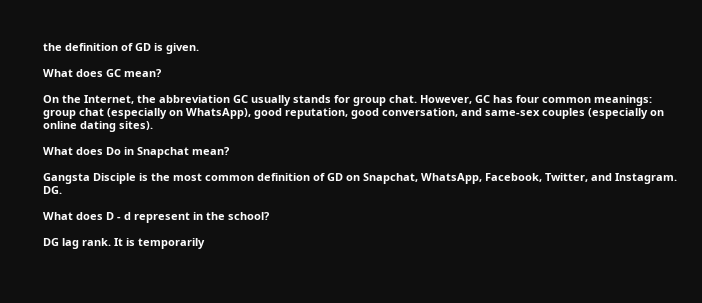the definition of GD is given.

What does GC mean?

On the Internet, the abbreviation GC usually stands for group chat. However, GC has four common meanings: group chat (especially on WhatsApp), good reputation, good conversation, and same-sex couples (especially on online dating sites).

What does Do in Snapchat mean?

Gangsta Disciple is the most common definition of GD on Snapchat, WhatsApp, Facebook, Twitter, and Instagram. DG.

What does D - d represent in the school?

DG lag rank. It is temporarily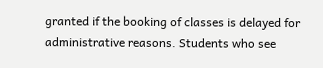granted if the booking of classes is delayed for administrative reasons. Students who see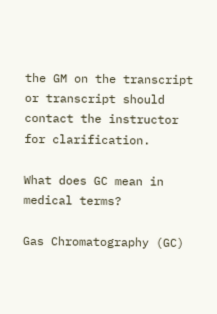the GM on the transcript or transcript should contact the instructor for clarification.

What does GC mean in medical terms?

Gas Chromatography (GC)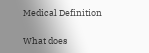Medical Definition

What does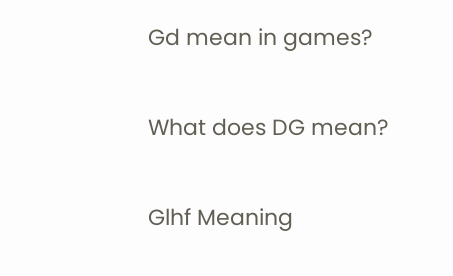Gd mean in games?

What does DG mean?

Glhf Meaning